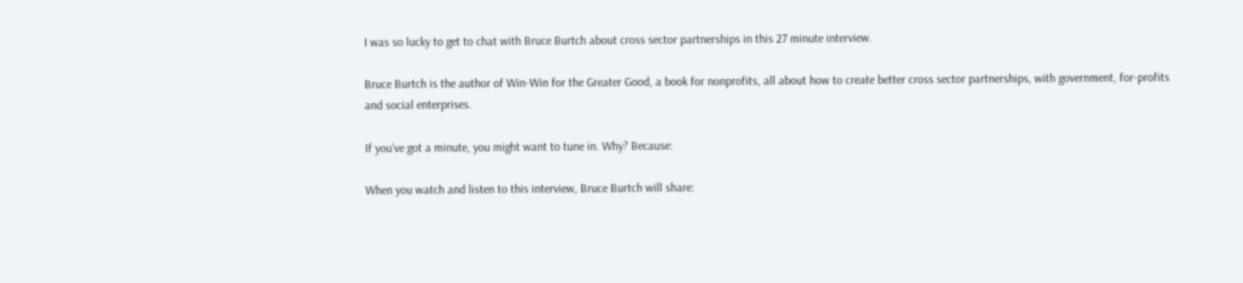I was so lucky to get to chat with Bruce Burtch about cross sector partnerships in this 27 minute interview.

Bruce Burtch is the author of Win-Win for the Greater Good, a book for nonprofits, all about how to create better cross sector partnerships, with government, for-profits and social enterprises.

If you’ve got a minute, you might want to tune in. Why? Because:

When you watch and listen to this interview, Bruce Burtch will share: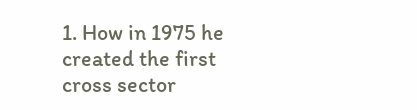1. How in 1975 he created the first cross sector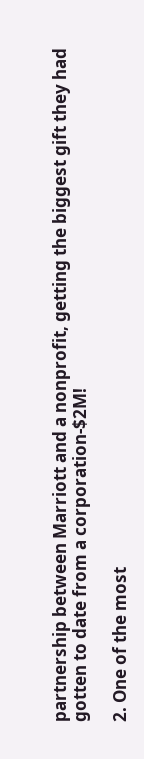partnership between Marriott and a nonprofit, getting the biggest gift they had gotten to date from a corporation-$2M!

2. One of the most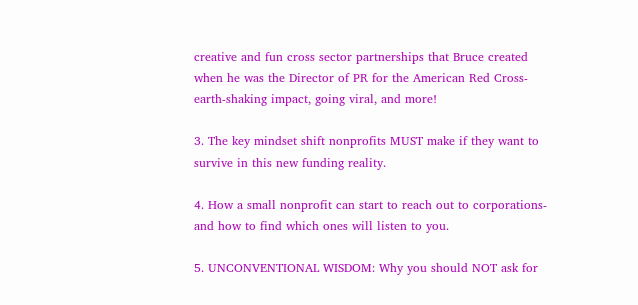creative and fun cross sector partnerships that Bruce created when he was the Director of PR for the American Red Cross-earth-shaking impact, going viral, and more!

3. The key mindset shift nonprofits MUST make if they want to survive in this new funding reality.

4. How a small nonprofit can start to reach out to corporations-and how to find which ones will listen to you.

5. UNCONVENTIONAL WISDOM: Why you should NOT ask for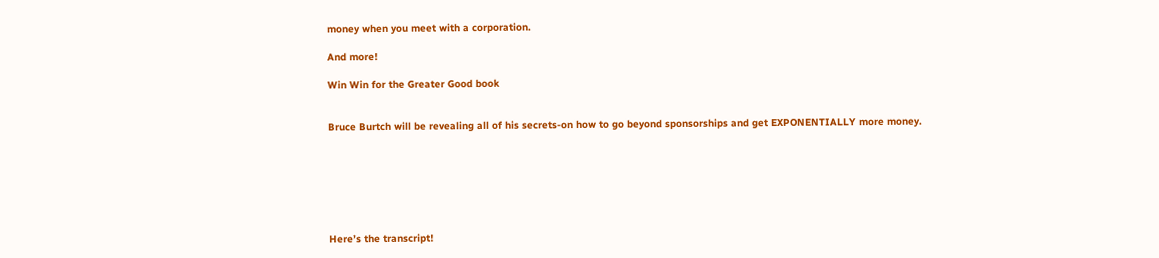money when you meet with a corporation.

And more!

Win Win for the Greater Good book


Bruce Burtch will be revealing all of his secrets-on how to go beyond sponsorships and get EXPONENTIALLY more money.







Here’s the transcript!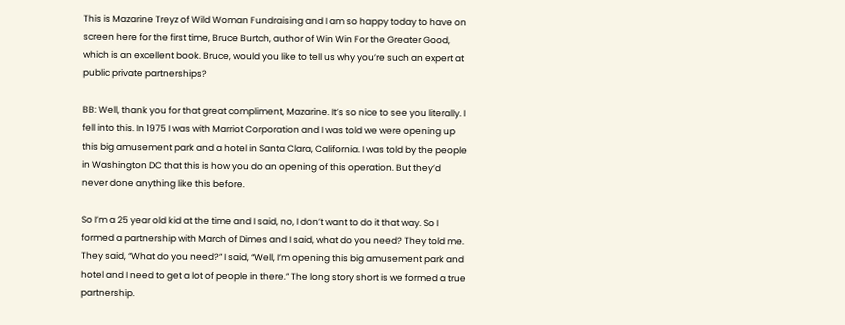This is Mazarine Treyz of Wild Woman Fundraising and I am so happy today to have on screen here for the first time, Bruce Burtch, author of Win Win For the Greater Good, which is an excellent book. Bruce, would you like to tell us why you’re such an expert at public private partnerships?

BB: Well, thank you for that great compliment, Mazarine. It’s so nice to see you literally. I fell into this. In 1975 I was with Marriot Corporation and I was told we were opening up this big amusement park and a hotel in Santa Clara, California. I was told by the people in Washington DC that this is how you do an opening of this operation. But they’d never done anything like this before.

So I’m a 25 year old kid at the time and I said, no, I don’t want to do it that way. So I formed a partnership with March of Dimes and I said, what do you need? They told me. They said, “What do you need?” I said, “Well, I’m opening this big amusement park and hotel and I need to get a lot of people in there.” The long story short is we formed a true partnership.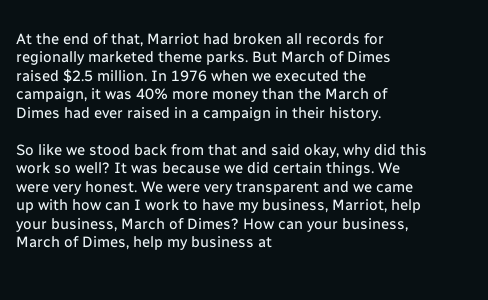At the end of that, Marriot had broken all records for regionally marketed theme parks. But March of Dimes raised $2.5 million. In 1976 when we executed the campaign, it was 40% more money than the March of Dimes had ever raised in a campaign in their history.

So like we stood back from that and said okay, why did this work so well? It was because we did certain things. We were very honest. We were very transparent and we came up with how can I work to have my business, Marriot, help your business, March of Dimes? How can your business, March of Dimes, help my business at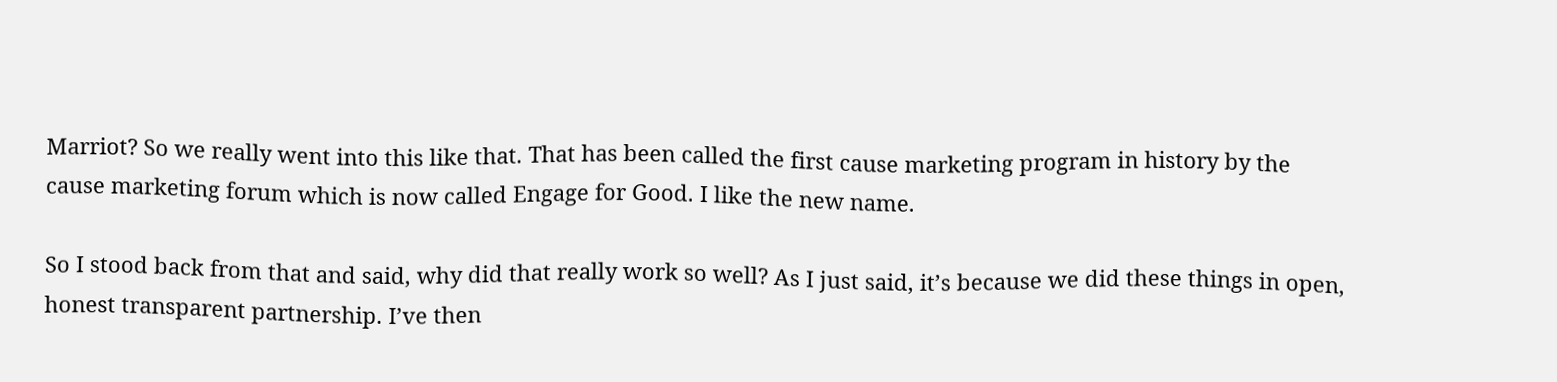Marriot? So we really went into this like that. That has been called the first cause marketing program in history by the cause marketing forum which is now called Engage for Good. I like the new name.

So I stood back from that and said, why did that really work so well? As I just said, it’s because we did these things in open, honest transparent partnership. I’ve then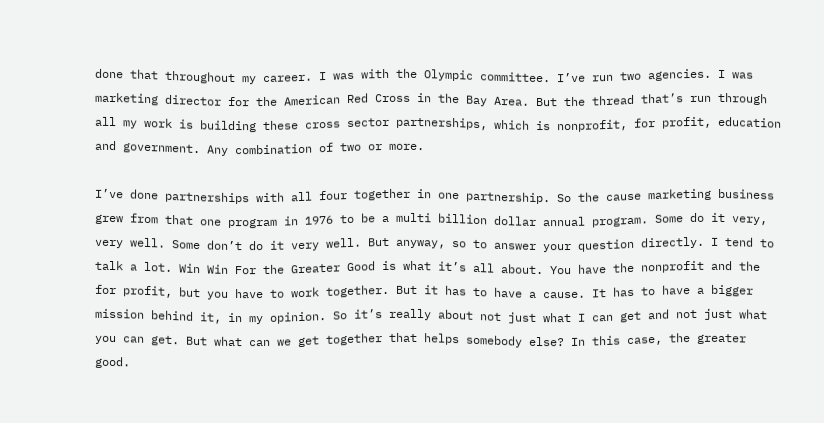done that throughout my career. I was with the Olympic committee. I’ve run two agencies. I was marketing director for the American Red Cross in the Bay Area. But the thread that’s run through all my work is building these cross sector partnerships, which is nonprofit, for profit, education and government. Any combination of two or more.

I’ve done partnerships with all four together in one partnership. So the cause marketing business grew from that one program in 1976 to be a multi billion dollar annual program. Some do it very, very well. Some don’t do it very well. But anyway, so to answer your question directly. I tend to talk a lot. Win Win For the Greater Good is what it’s all about. You have the nonprofit and the for profit, but you have to work together. But it has to have a cause. It has to have a bigger mission behind it, in my opinion. So it’s really about not just what I can get and not just what you can get. But what can we get together that helps somebody else? In this case, the greater good.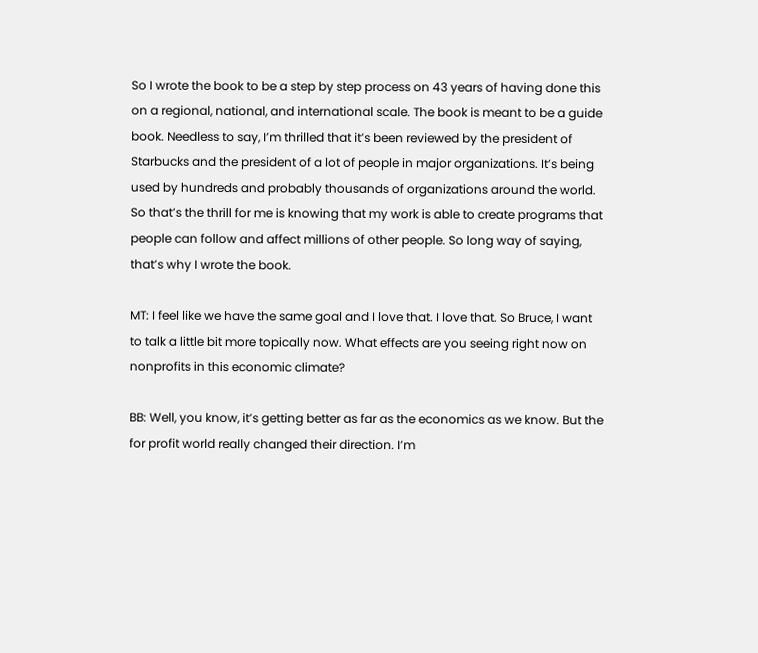So I wrote the book to be a step by step process on 43 years of having done this on a regional, national, and international scale. The book is meant to be a guide book. Needless to say, I’m thrilled that it’s been reviewed by the president of Starbucks and the president of a lot of people in major organizations. It’s being used by hundreds and probably thousands of organizations around the world. So that’s the thrill for me is knowing that my work is able to create programs that people can follow and affect millions of other people. So long way of saying, that’s why I wrote the book.

MT: I feel like we have the same goal and I love that. I love that. So Bruce, I want to talk a little bit more topically now. What effects are you seeing right now on nonprofits in this economic climate?

BB: Well, you know, it’s getting better as far as the economics as we know. But the for profit world really changed their direction. I’m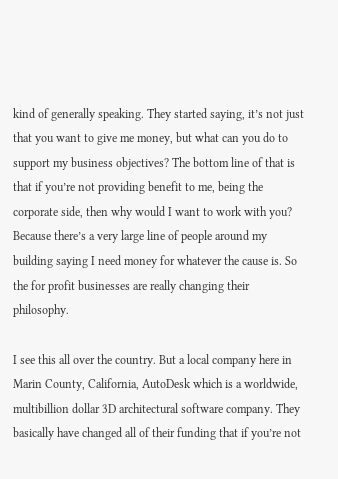kind of generally speaking. They started saying, it’s not just that you want to give me money, but what can you do to support my business objectives? The bottom line of that is that if you’re not providing benefit to me, being the corporate side, then why would I want to work with you? Because there’s a very large line of people around my building saying I need money for whatever the cause is. So the for profit businesses are really changing their philosophy.

I see this all over the country. But a local company here in Marin County, California, AutoDesk which is a worldwide, multibillion dollar 3D architectural software company. They basically have changed all of their funding that if you’re not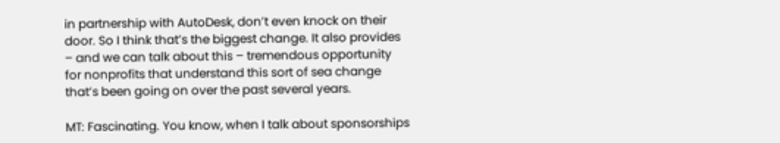in partnership with AutoDesk, don’t even knock on their door. So I think that’s the biggest change. It also provides – and we can talk about this – tremendous opportunity for nonprofits that understand this sort of sea change that’s been going on over the past several years.

MT: Fascinating. You know, when I talk about sponsorships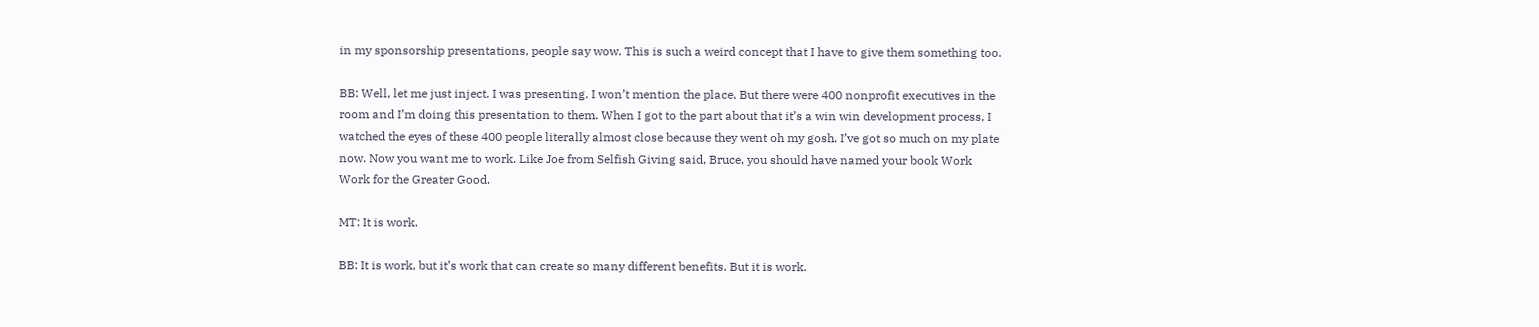in my sponsorship presentations, people say wow. This is such a weird concept that I have to give them something too.

BB: Well, let me just inject. I was presenting. I won’t mention the place. But there were 400 nonprofit executives in the room and I’m doing this presentation to them. When I got to the part about that it’s a win win development process, I watched the eyes of these 400 people literally almost close because they went oh my gosh. I’ve got so much on my plate now. Now you want me to work. Like Joe from Selfish Giving said, Bruce, you should have named your book Work Work for the Greater Good.

MT: It is work.

BB: It is work, but it’s work that can create so many different benefits. But it is work.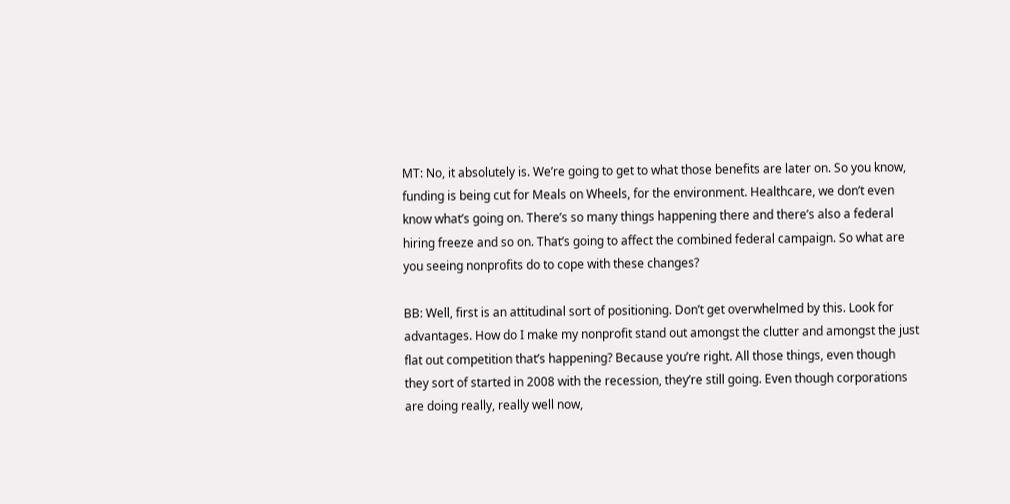MT: No, it absolutely is. We’re going to get to what those benefits are later on. So you know, funding is being cut for Meals on Wheels, for the environment. Healthcare, we don’t even know what’s going on. There’s so many things happening there and there’s also a federal hiring freeze and so on. That’s going to affect the combined federal campaign. So what are you seeing nonprofits do to cope with these changes?

BB: Well, first is an attitudinal sort of positioning. Don’t get overwhelmed by this. Look for advantages. How do I make my nonprofit stand out amongst the clutter and amongst the just flat out competition that’s happening? Because you’re right. All those things, even though they sort of started in 2008 with the recession, they’re still going. Even though corporations are doing really, really well now,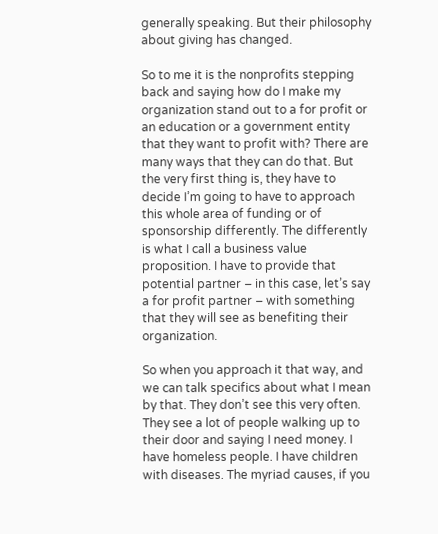generally speaking. But their philosophy about giving has changed.

So to me it is the nonprofits stepping back and saying how do I make my organization stand out to a for profit or an education or a government entity that they want to profit with? There are many ways that they can do that. But the very first thing is, they have to decide I’m going to have to approach this whole area of funding or of sponsorship differently. The differently is what I call a business value proposition. I have to provide that potential partner – in this case, let’s say a for profit partner – with something that they will see as benefiting their organization.

So when you approach it that way, and we can talk specifics about what I mean by that. They don’t see this very often. They see a lot of people walking up to their door and saying I need money. I have homeless people. I have children with diseases. The myriad causes, if you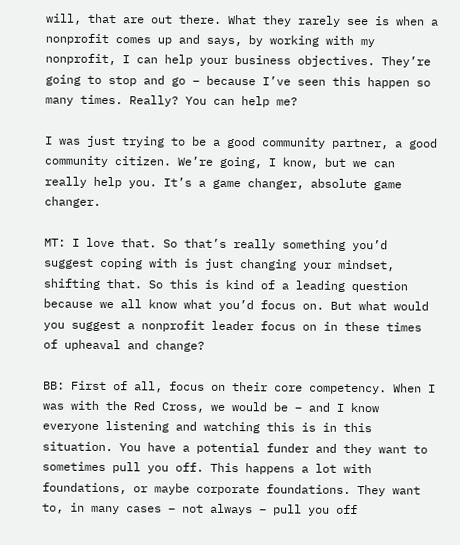will, that are out there. What they rarely see is when a nonprofit comes up and says, by working with my nonprofit, I can help your business objectives. They’re going to stop and go – because I’ve seen this happen so many times. Really? You can help me?

I was just trying to be a good community partner, a good community citizen. We’re going, I know, but we can really help you. It’s a game changer, absolute game changer.

MT: I love that. So that’s really something you’d suggest coping with is just changing your mindset, shifting that. So this is kind of a leading question because we all know what you’d focus on. But what would you suggest a nonprofit leader focus on in these times of upheaval and change?

BB: First of all, focus on their core competency. When I was with the Red Cross, we would be – and I know everyone listening and watching this is in this situation. You have a potential funder and they want to sometimes pull you off. This happens a lot with foundations, or maybe corporate foundations. They want to, in many cases – not always – pull you off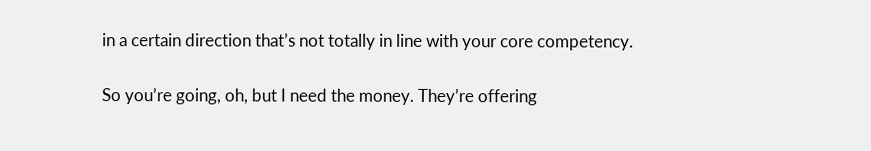in a certain direction that’s not totally in line with your core competency.

So you’re going, oh, but I need the money. They’re offering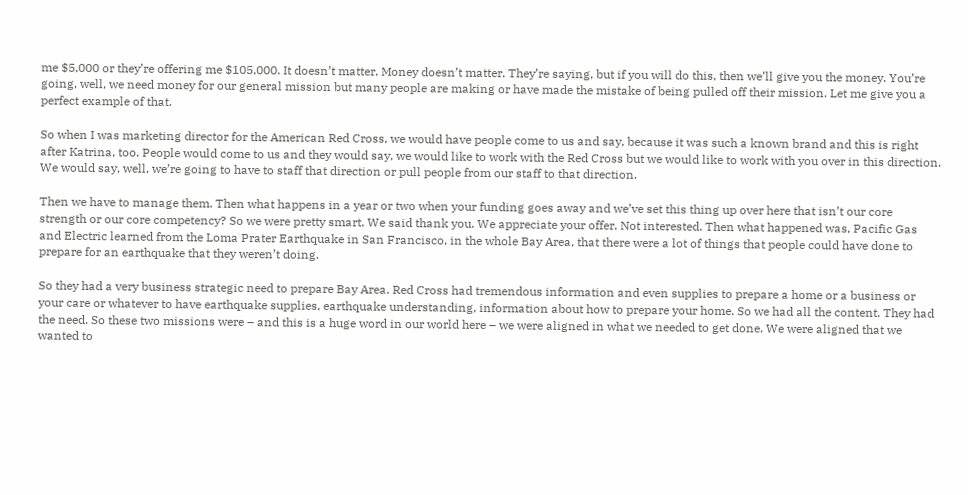me $5,000 or they’re offering me $105,000. It doesn’t matter. Money doesn’t matter. They’re saying, but if you will do this, then we’ll give you the money. You’re going, well, we need money for our general mission but many people are making or have made the mistake of being pulled off their mission. Let me give you a perfect example of that.

So when I was marketing director for the American Red Cross, we would have people come to us and say, because it was such a known brand and this is right after Katrina, too. People would come to us and they would say, we would like to work with the Red Cross but we would like to work with you over in this direction. We would say, well, we’re going to have to staff that direction or pull people from our staff to that direction.

Then we have to manage them. Then what happens in a year or two when your funding goes away and we’ve set this thing up over here that isn’t our core strength or our core competency? So we were pretty smart. We said thank you. We appreciate your offer. Not interested. Then what happened was, Pacific Gas and Electric learned from the Loma Prater Earthquake in San Francisco, in the whole Bay Area, that there were a lot of things that people could have done to prepare for an earthquake that they weren’t doing.

So they had a very business strategic need to prepare Bay Area. Red Cross had tremendous information and even supplies to prepare a home or a business or your care or whatever to have earthquake supplies, earthquake understanding, information about how to prepare your home. So we had all the content. They had the need. So these two missions were – and this is a huge word in our world here – we were aligned in what we needed to get done. We were aligned that we wanted to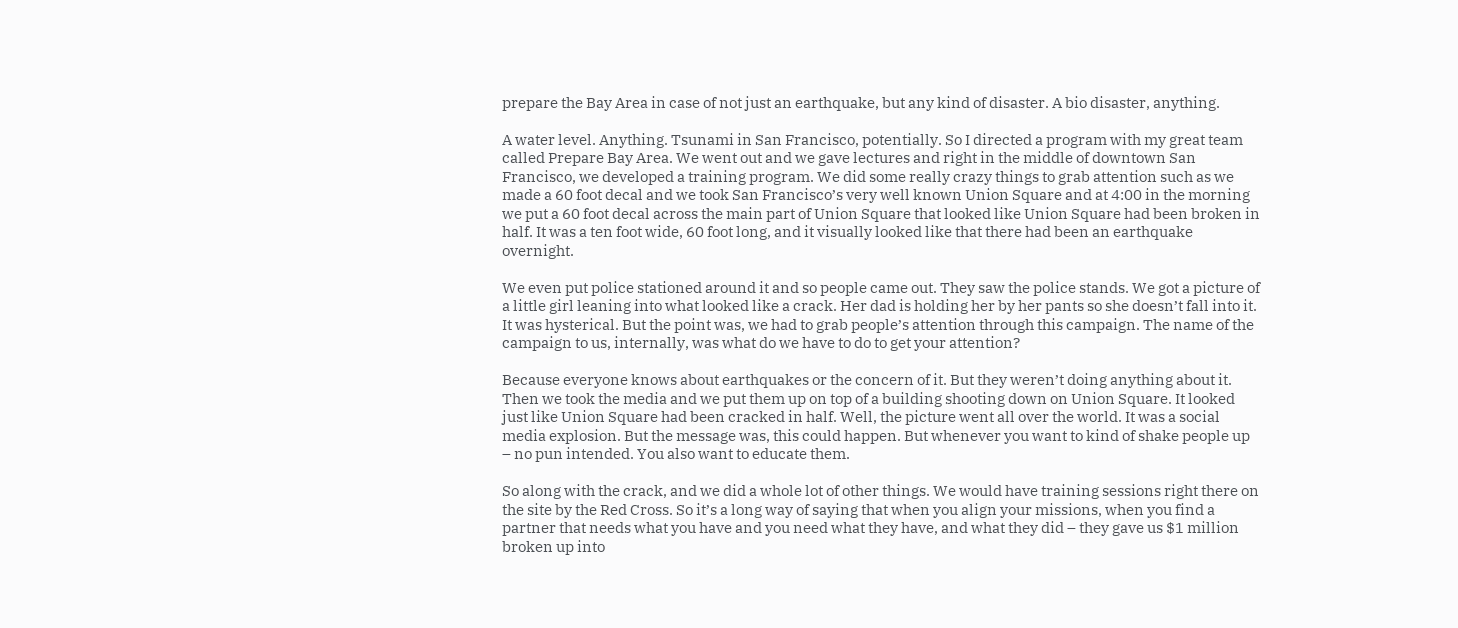prepare the Bay Area in case of not just an earthquake, but any kind of disaster. A bio disaster, anything.

A water level. Anything. Tsunami in San Francisco, potentially. So I directed a program with my great team called Prepare Bay Area. We went out and we gave lectures and right in the middle of downtown San Francisco, we developed a training program. We did some really crazy things to grab attention such as we made a 60 foot decal and we took San Francisco’s very well known Union Square and at 4:00 in the morning we put a 60 foot decal across the main part of Union Square that looked like Union Square had been broken in half. It was a ten foot wide, 60 foot long, and it visually looked like that there had been an earthquake overnight.

We even put police stationed around it and so people came out. They saw the police stands. We got a picture of a little girl leaning into what looked like a crack. Her dad is holding her by her pants so she doesn’t fall into it. It was hysterical. But the point was, we had to grab people’s attention through this campaign. The name of the campaign to us, internally, was what do we have to do to get your attention?

Because everyone knows about earthquakes or the concern of it. But they weren’t doing anything about it. Then we took the media and we put them up on top of a building shooting down on Union Square. It looked just like Union Square had been cracked in half. Well, the picture went all over the world. It was a social media explosion. But the message was, this could happen. But whenever you want to kind of shake people up – no pun intended. You also want to educate them.

So along with the crack, and we did a whole lot of other things. We would have training sessions right there on the site by the Red Cross. So it’s a long way of saying that when you align your missions, when you find a partner that needs what you have and you need what they have, and what they did – they gave us $1 million broken up into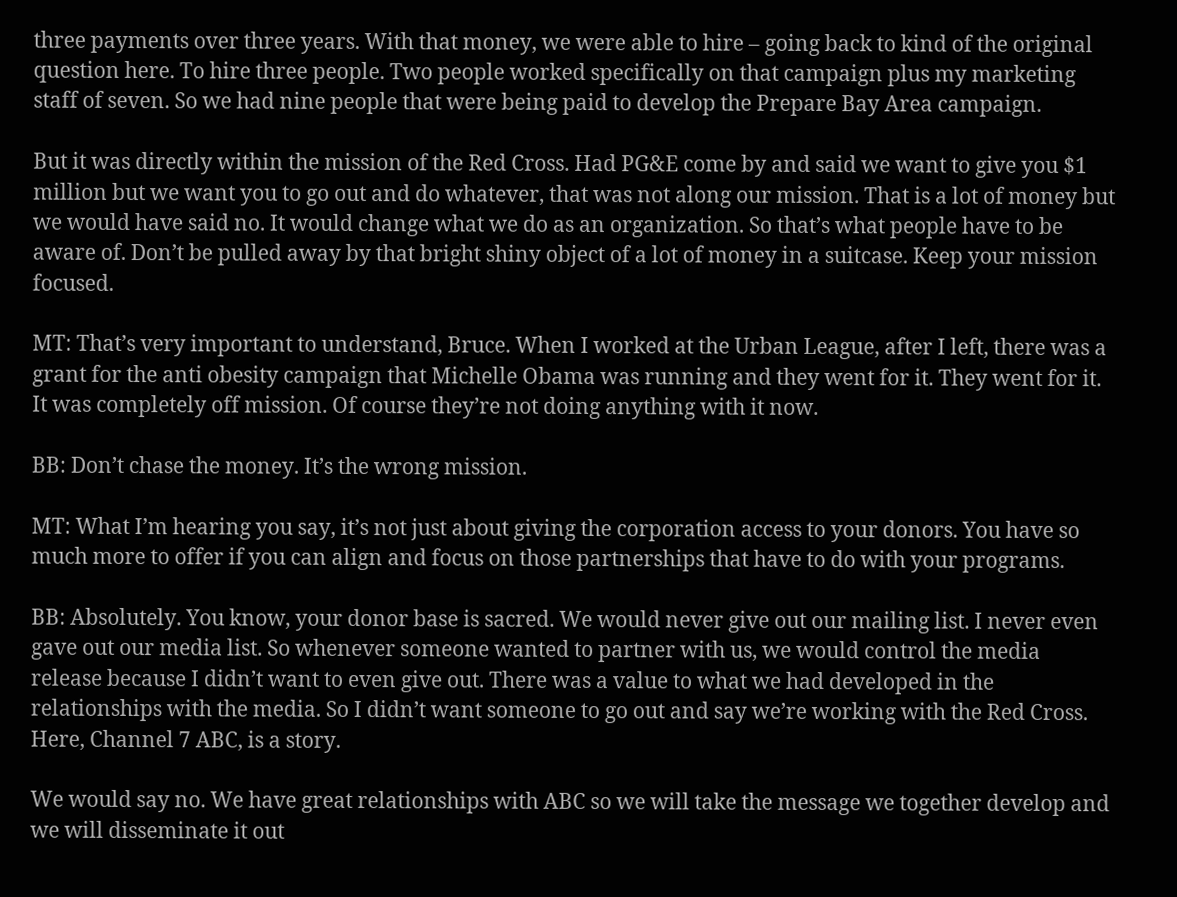three payments over three years. With that money, we were able to hire – going back to kind of the original question here. To hire three people. Two people worked specifically on that campaign plus my marketing staff of seven. So we had nine people that were being paid to develop the Prepare Bay Area campaign.

But it was directly within the mission of the Red Cross. Had PG&E come by and said we want to give you $1 million but we want you to go out and do whatever, that was not along our mission. That is a lot of money but we would have said no. It would change what we do as an organization. So that’s what people have to be aware of. Don’t be pulled away by that bright shiny object of a lot of money in a suitcase. Keep your mission focused.

MT: That’s very important to understand, Bruce. When I worked at the Urban League, after I left, there was a grant for the anti obesity campaign that Michelle Obama was running and they went for it. They went for it. It was completely off mission. Of course they’re not doing anything with it now.

BB: Don’t chase the money. It’s the wrong mission.

MT: What I’m hearing you say, it’s not just about giving the corporation access to your donors. You have so much more to offer if you can align and focus on those partnerships that have to do with your programs.

BB: Absolutely. You know, your donor base is sacred. We would never give out our mailing list. I never even gave out our media list. So whenever someone wanted to partner with us, we would control the media release because I didn’t want to even give out. There was a value to what we had developed in the relationships with the media. So I didn’t want someone to go out and say we’re working with the Red Cross. Here, Channel 7 ABC, is a story.

We would say no. We have great relationships with ABC so we will take the message we together develop and we will disseminate it out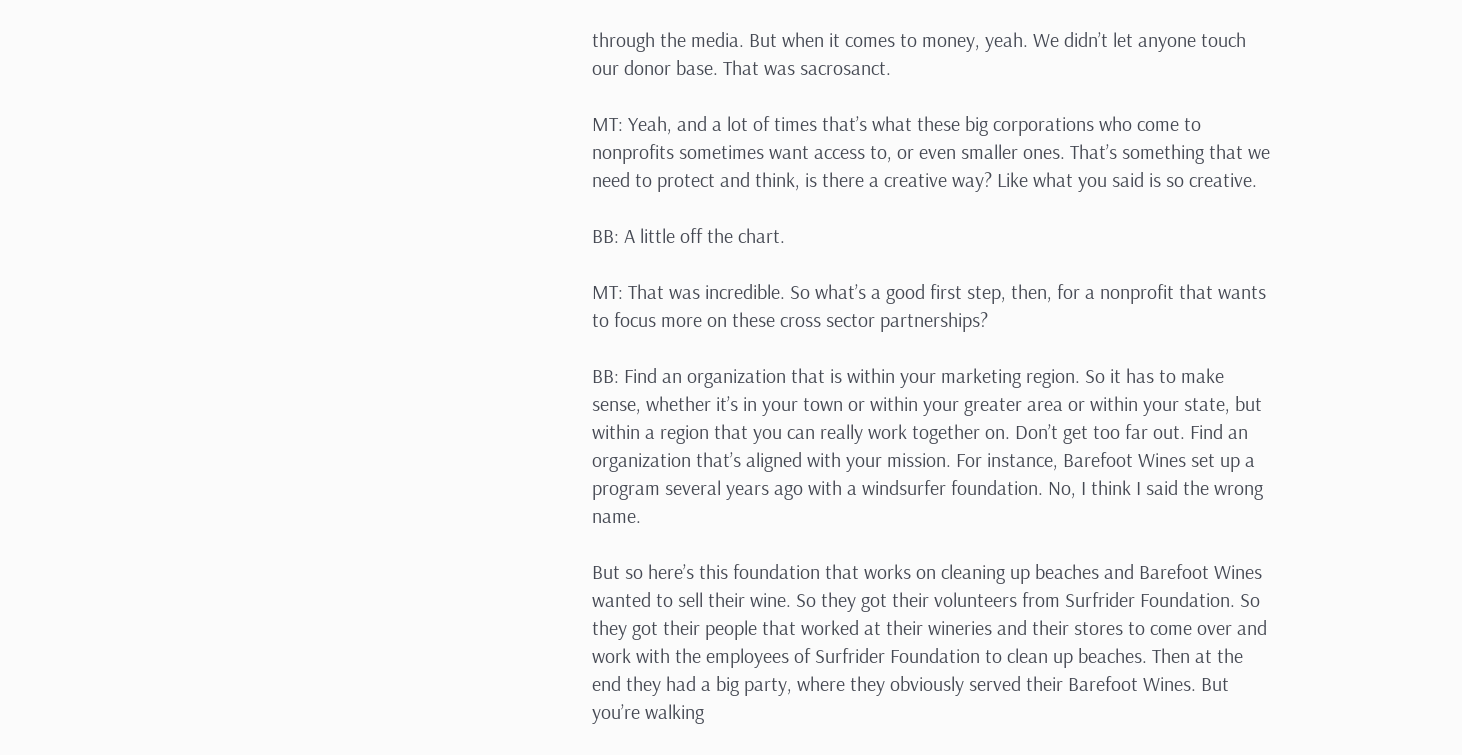through the media. But when it comes to money, yeah. We didn’t let anyone touch our donor base. That was sacrosanct.

MT: Yeah, and a lot of times that’s what these big corporations who come to nonprofits sometimes want access to, or even smaller ones. That’s something that we need to protect and think, is there a creative way? Like what you said is so creative.

BB: A little off the chart.

MT: That was incredible. So what’s a good first step, then, for a nonprofit that wants to focus more on these cross sector partnerships?

BB: Find an organization that is within your marketing region. So it has to make sense, whether it’s in your town or within your greater area or within your state, but within a region that you can really work together on. Don’t get too far out. Find an organization that’s aligned with your mission. For instance, Barefoot Wines set up a program several years ago with a windsurfer foundation. No, I think I said the wrong name.

But so here’s this foundation that works on cleaning up beaches and Barefoot Wines wanted to sell their wine. So they got their volunteers from Surfrider Foundation. So they got their people that worked at their wineries and their stores to come over and work with the employees of Surfrider Foundation to clean up beaches. Then at the end they had a big party, where they obviously served their Barefoot Wines. But you’re walking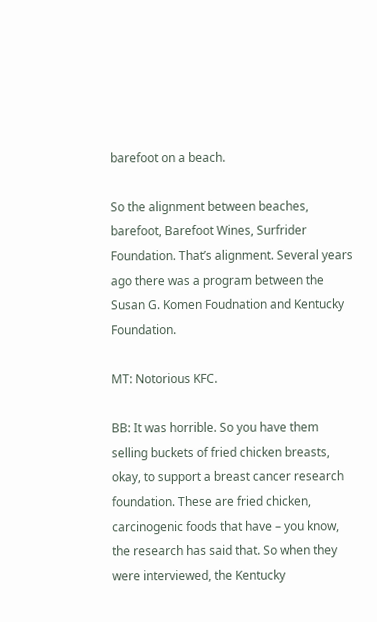barefoot on a beach.

So the alignment between beaches, barefoot, Barefoot Wines, Surfrider Foundation. That’s alignment. Several years ago there was a program between the Susan G. Komen Foudnation and Kentucky Foundation.

MT: Notorious KFC.

BB: It was horrible. So you have them selling buckets of fried chicken breasts, okay, to support a breast cancer research foundation. These are fried chicken, carcinogenic foods that have – you know, the research has said that. So when they were interviewed, the Kentucky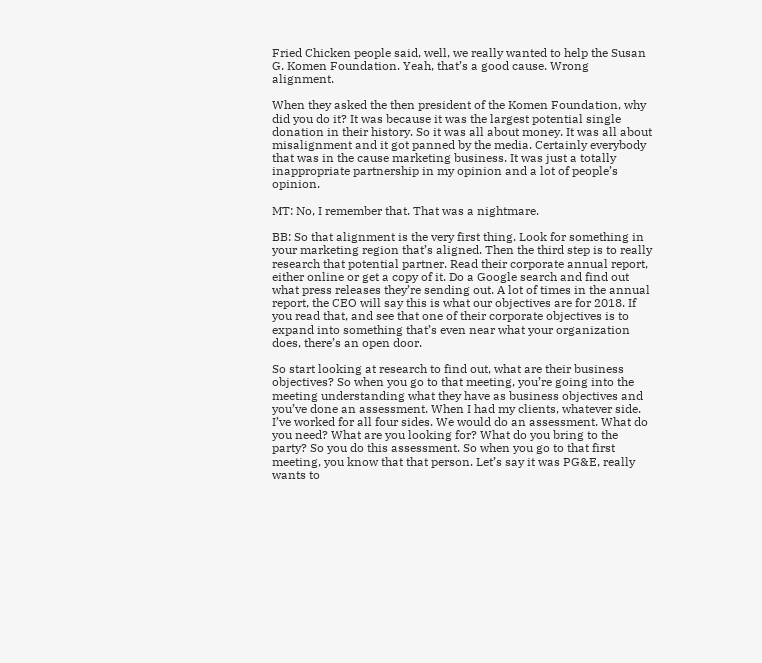Fried Chicken people said, well, we really wanted to help the Susan G. Komen Foundation. Yeah, that’s a good cause. Wrong alignment.

When they asked the then president of the Komen Foundation, why did you do it? It was because it was the largest potential single donation in their history. So it was all about money. It was all about misalignment and it got panned by the media. Certainly everybody that was in the cause marketing business. It was just a totally inappropriate partnership in my opinion and a lot of people’s opinion.

MT: No, I remember that. That was a nightmare.

BB: So that alignment is the very first thing. Look for something in your marketing region that’s aligned. Then the third step is to really research that potential partner. Read their corporate annual report, either online or get a copy of it. Do a Google search and find out what press releases they’re sending out. A lot of times in the annual report, the CEO will say this is what our objectives are for 2018. If you read that, and see that one of their corporate objectives is to expand into something that’s even near what your organization does, there’s an open door.

So start looking at research to find out, what are their business objectives? So when you go to that meeting, you’re going into the meeting understanding what they have as business objectives and you’ve done an assessment. When I had my clients, whatever side. I’ve worked for all four sides. We would do an assessment. What do you need? What are you looking for? What do you bring to the party? So you do this assessment. So when you go to that first meeting, you know that that person. Let’s say it was PG&E, really wants to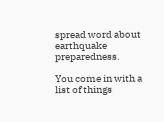spread word about earthquake preparedness.

You come in with a list of things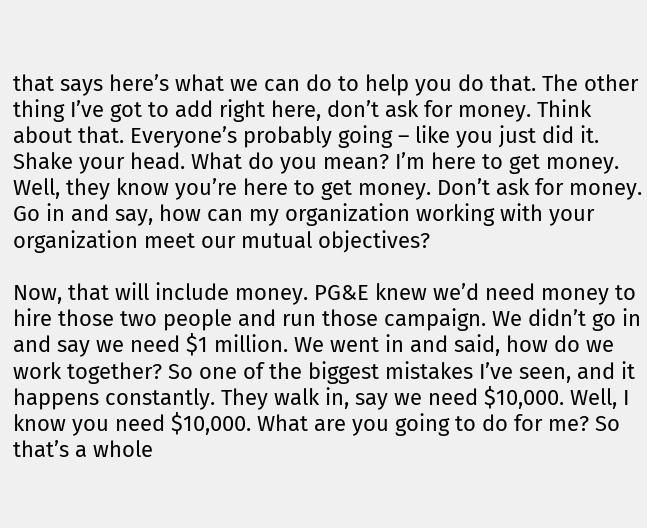that says here’s what we can do to help you do that. The other thing I’ve got to add right here, don’t ask for money. Think about that. Everyone’s probably going – like you just did it. Shake your head. What do you mean? I’m here to get money. Well, they know you’re here to get money. Don’t ask for money. Go in and say, how can my organization working with your organization meet our mutual objectives?

Now, that will include money. PG&E knew we’d need money to hire those two people and run those campaign. We didn’t go in and say we need $1 million. We went in and said, how do we work together? So one of the biggest mistakes I’ve seen, and it happens constantly. They walk in, say we need $10,000. Well, I know you need $10,000. What are you going to do for me? So that’s a whole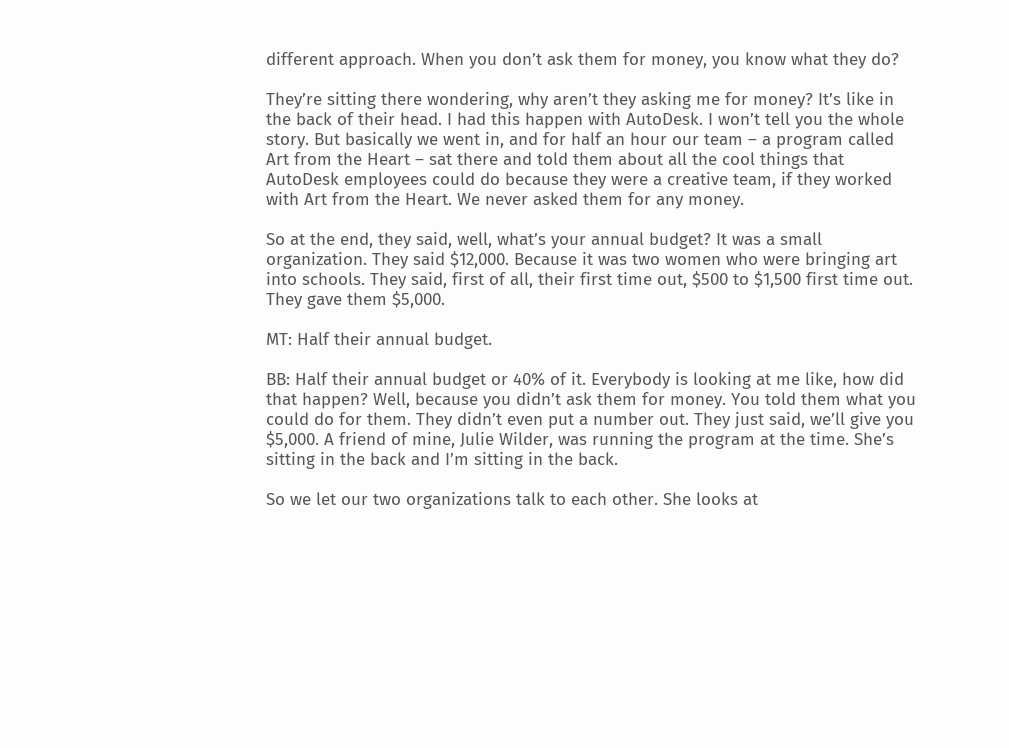different approach. When you don’t ask them for money, you know what they do?

They’re sitting there wondering, why aren’t they asking me for money? It’s like in the back of their head. I had this happen with AutoDesk. I won’t tell you the whole story. But basically we went in, and for half an hour our team – a program called Art from the Heart – sat there and told them about all the cool things that AutoDesk employees could do because they were a creative team, if they worked with Art from the Heart. We never asked them for any money.

So at the end, they said, well, what’s your annual budget? It was a small organization. They said $12,000. Because it was two women who were bringing art into schools. They said, first of all, their first time out, $500 to $1,500 first time out. They gave them $5,000.

MT: Half their annual budget.

BB: Half their annual budget or 40% of it. Everybody is looking at me like, how did that happen? Well, because you didn’t ask them for money. You told them what you could do for them. They didn’t even put a number out. They just said, we’ll give you $5,000. A friend of mine, Julie Wilder, was running the program at the time. She’s sitting in the back and I’m sitting in the back.

So we let our two organizations talk to each other. She looks at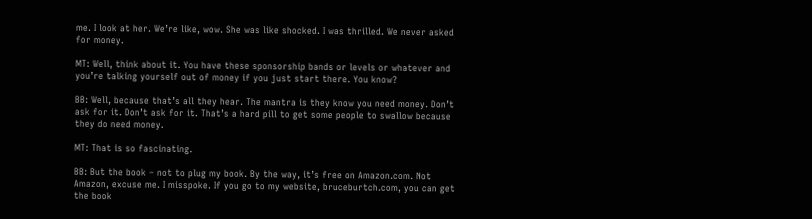me. I look at her. We’re like, wow. She was like shocked. I was thrilled. We never asked for money.

MT: Well, think about it. You have these sponsorship bands or levels or whatever and you’re talking yourself out of money if you just start there. You know?

BB: Well, because that’s all they hear. The mantra is they know you need money. Don’t ask for it. Don’t ask for it. That’s a hard pill to get some people to swallow because they do need money.

MT: That is so fascinating.

BB: But the book – not to plug my book. By the way, it’s free on Amazon.com. Not Amazon, excuse me. I misspoke. If you go to my website, bruceburtch.com, you can get the book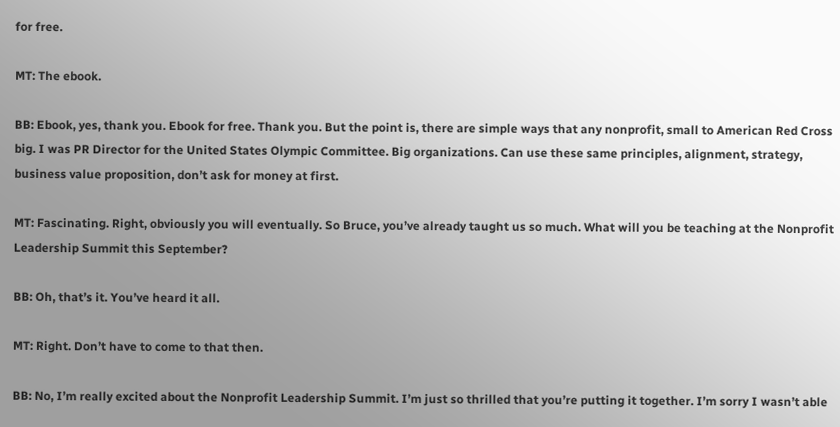for free.

MT: The ebook.

BB: Ebook, yes, thank you. Ebook for free. Thank you. But the point is, there are simple ways that any nonprofit, small to American Red Cross big. I was PR Director for the United States Olympic Committee. Big organizations. Can use these same principles, alignment, strategy, business value proposition, don’t ask for money at first.

MT: Fascinating. Right, obviously you will eventually. So Bruce, you’ve already taught us so much. What will you be teaching at the Nonprofit Leadership Summit this September?

BB: Oh, that’s it. You’ve heard it all.

MT: Right. Don’t have to come to that then.

BB: No, I’m really excited about the Nonprofit Leadership Summit. I’m just so thrilled that you’re putting it together. I’m sorry I wasn’t able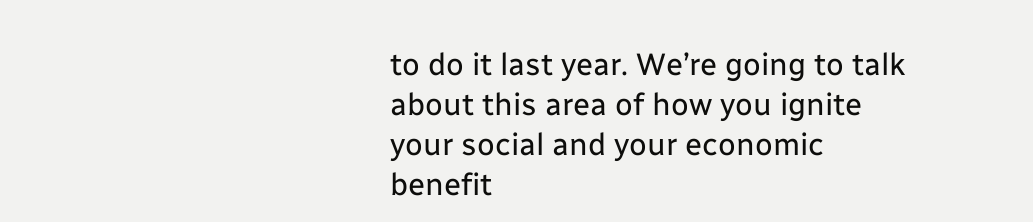to do it last year. We’re going to talk about this area of how you ignite your social and your economic benefit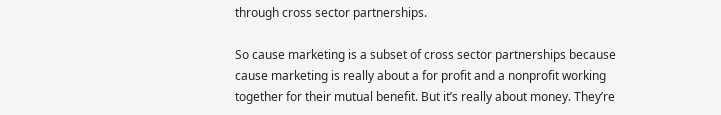through cross sector partnerships.

So cause marketing is a subset of cross sector partnerships because cause marketing is really about a for profit and a nonprofit working together for their mutual benefit. But it’s really about money. They’re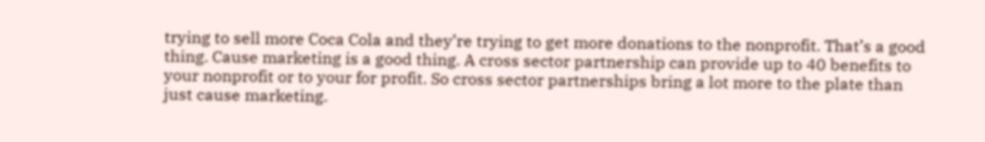trying to sell more Coca Cola and they’re trying to get more donations to the nonprofit. That’s a good thing. Cause marketing is a good thing. A cross sector partnership can provide up to 40 benefits to your nonprofit or to your for profit. So cross sector partnerships bring a lot more to the plate than just cause marketing.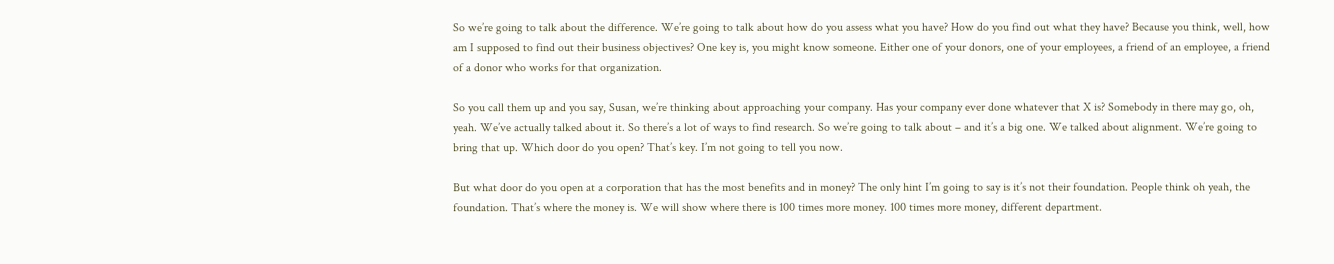So we’re going to talk about the difference. We’re going to talk about how do you assess what you have? How do you find out what they have? Because you think, well, how am I supposed to find out their business objectives? One key is, you might know someone. Either one of your donors, one of your employees, a friend of an employee, a friend of a donor who works for that organization.

So you call them up and you say, Susan, we’re thinking about approaching your company. Has your company ever done whatever that X is? Somebody in there may go, oh, yeah. We’ve actually talked about it. So there’s a lot of ways to find research. So we’re going to talk about – and it’s a big one. We talked about alignment. We’re going to bring that up. Which door do you open? That’s key. I’m not going to tell you now.

But what door do you open at a corporation that has the most benefits and in money? The only hint I’m going to say is it’s not their foundation. People think oh yeah, the foundation. That’s where the money is. We will show where there is 100 times more money. 100 times more money, different department.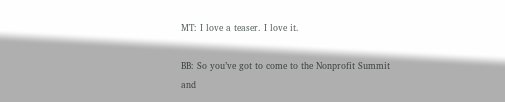MT: I love a teaser. I love it.

BB: So you’ve got to come to the Nonprofit Summit and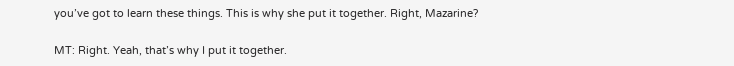you’ve got to learn these things. This is why she put it together. Right, Mazarine?

MT: Right. Yeah, that’s why I put it together.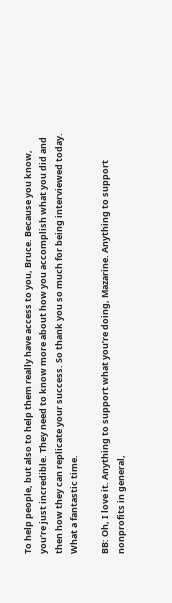To help people, but also to help them really have access to you, Bruce. Because you know, you’re just incredible. They need to know more about how you accomplish what you did and then how they can replicate your success. So thank you so much for being interviewed today. What a fantastic time.

BB: Oh, I love it. Anything to support what you’re doing, Mazarine. Anything to support nonprofits in general,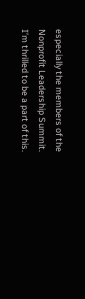especially the members of the Nonprofit Leadership Summit. I’m thrilled to be a part of this.